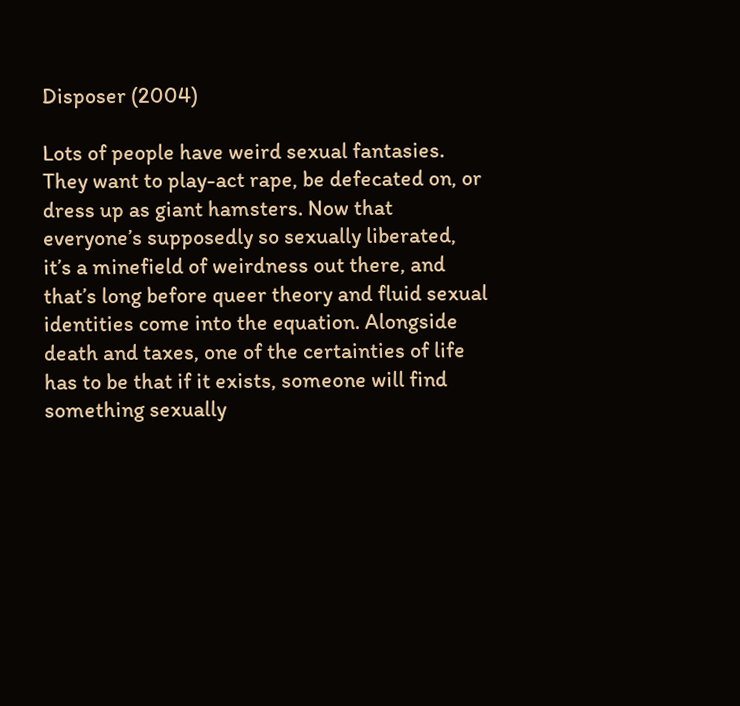Disposer (2004)

Lots of people have weird sexual fantasies. They want to play-act rape, be defecated on, or dress up as giant hamsters. Now that everyone’s supposedly so sexually liberated, it’s a minefield of weirdness out there, and that’s long before queer theory and fluid sexual identities come into the equation. Alongside death and taxes, one of the certainties of life has to be that if it exists, someone will find something sexually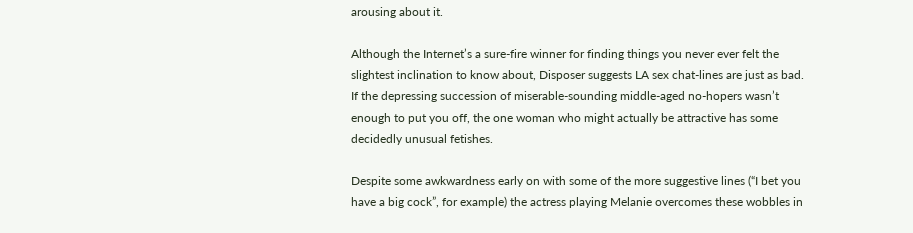arousing about it.

Although the Internet’s a sure-fire winner for finding things you never ever felt the slightest inclination to know about, Disposer suggests LA sex chat-lines are just as bad. If the depressing succession of miserable-sounding middle-aged no-hopers wasn’t enough to put you off, the one woman who might actually be attractive has some decidedly unusual fetishes.

Despite some awkwardness early on with some of the more suggestive lines (“I bet you have a big cock”, for example) the actress playing Melanie overcomes these wobbles in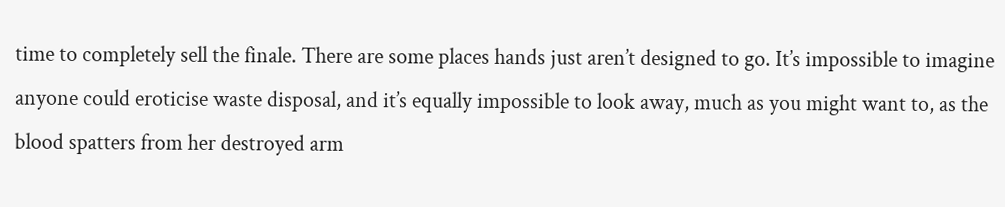time to completely sell the finale. There are some places hands just aren’t designed to go. It’s impossible to imagine anyone could eroticise waste disposal, and it’s equally impossible to look away, much as you might want to, as the blood spatters from her destroyed arm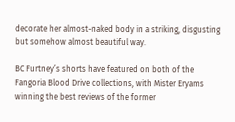decorate her almost-naked body in a striking, disgusting but somehow almost beautiful way.

BC Furtney’s shorts have featured on both of the Fangoria Blood Drive collections, with Mister Eryams winning the best reviews of the former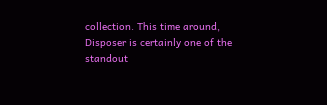collection. This time around, Disposer is certainly one of the standout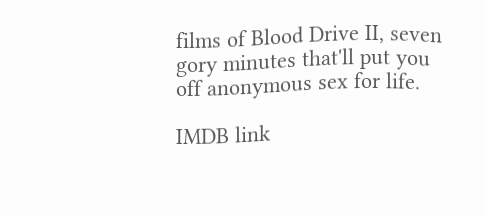films of Blood Drive II, seven gory minutes that'll put you off anonymous sex for life.

IMDB link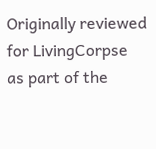Originally reviewed for LivingCorpse as part of the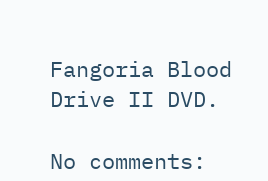Fangoria Blood Drive II DVD.

No comments: